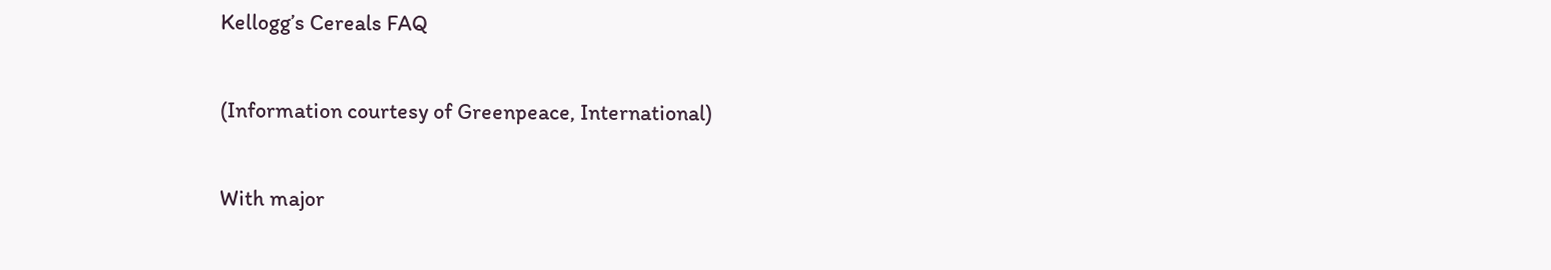Kellogg’s Cereals FAQ

(Information courtesy of Greenpeace, International)

With major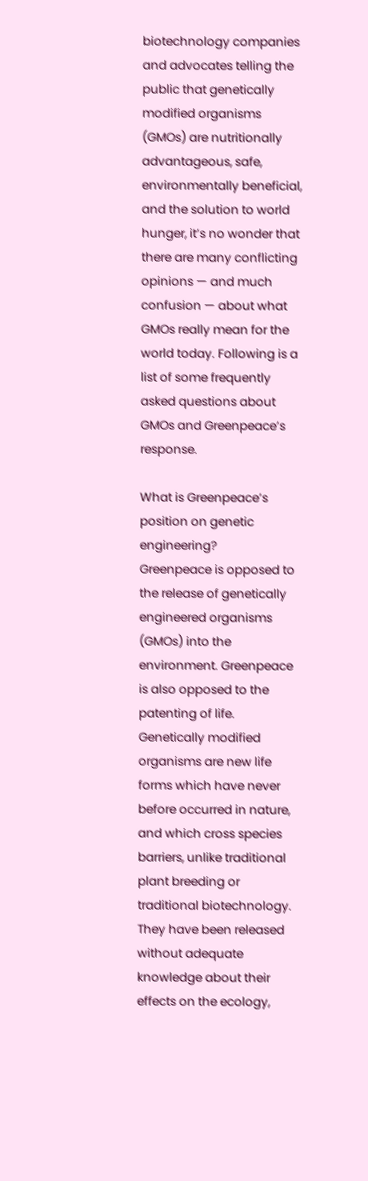biotechnology companies and advocates telling the public that genetically modified organisms (GMOs) are nutritionally advantageous, safe, environmentally beneficial, and the solution to world hunger, it’s no wonder that there are many conflicting opinions — and much confusion — about what GMOs really mean for the world today. Following is a list of some frequently asked questions about GMOs and Greenpeace’s response.

What is Greenpeace’s position on genetic engineering?
Greenpeace is opposed to the release of genetically engineered organisms (GMOs) into the environment. Greenpeace is also opposed to the patenting of life. Genetically modified organisms are new life forms which have never before occurred in nature, and which cross species barriers, unlike traditional plant breeding or traditional biotechnology. They have been released without adequate knowledge about their effects on the ecology,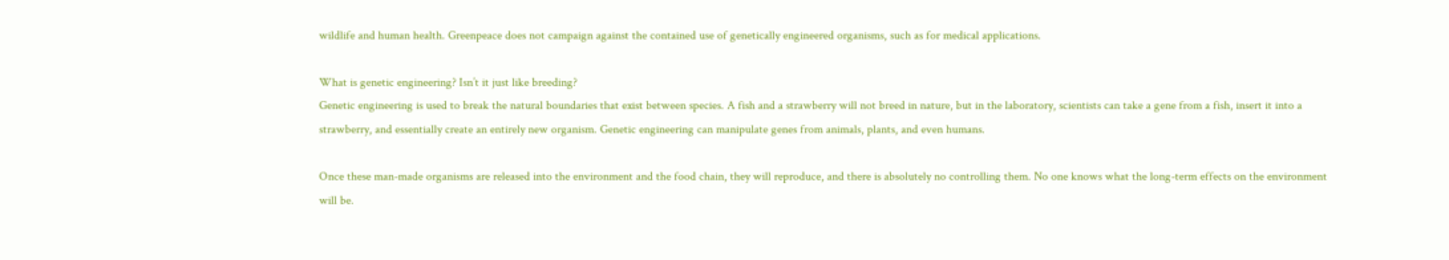wildlife and human health. Greenpeace does not campaign against the contained use of genetically engineered organisms, such as for medical applications.

What is genetic engineering? Isn’t it just like breeding?
Genetic engineering is used to break the natural boundaries that exist between species. A fish and a strawberry will not breed in nature, but in the laboratory, scientists can take a gene from a fish, insert it into a strawberry, and essentially create an entirely new organism. Genetic engineering can manipulate genes from animals, plants, and even humans.

Once these man-made organisms are released into the environment and the food chain, they will reproduce, and there is absolutely no controlling them. No one knows what the long-term effects on the environment will be.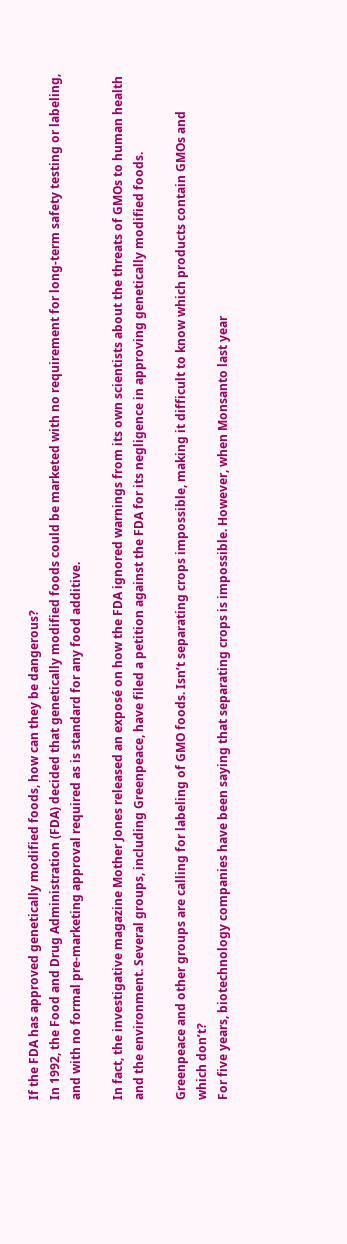If the FDA has approved genetically modified foods, how can they be dangerous?
In 1992, the Food and Drug Administration (FDA) decided that genetically modified foods could be marketed with no requirement for long-term safety testing or labeling, and with no formal pre-marketing approval required as is standard for any food additive.

In fact, the investigative magazine Mother Jones released an exposé on how the FDA ignored warnings from its own scientists about the threats of GMOs to human health and the environment. Several groups, including Greenpeace, have filed a petition against the FDA for its negligence in approving genetically modified foods.

Greenpeace and other groups are calling for labeling of GMO foods. Isn’t separating crops impossible, making it difficult to know which products contain GMOs and which don’t?
For five years, biotechnology companies have been saying that separating crops is impossible. However, when Monsanto last year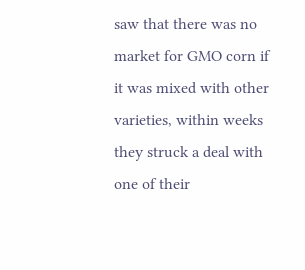saw that there was no market for GMO corn if it was mixed with other varieties, within weeks they struck a deal with one of their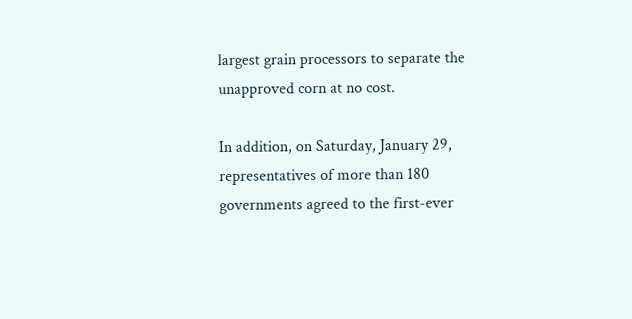largest grain processors to separate the unapproved corn at no cost.

In addition, on Saturday, January 29, representatives of more than 180 governments agreed to the first-ever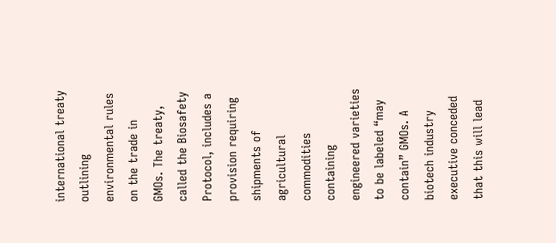international treaty outlining environmental rules on the trade in GMOs. The treaty, called the Biosafety Protocol, includes a provision requiring shipments of agricultural commodities containing engineered varieties to be labeled “may contain” GMOs. A biotech industry executive conceded that this will lead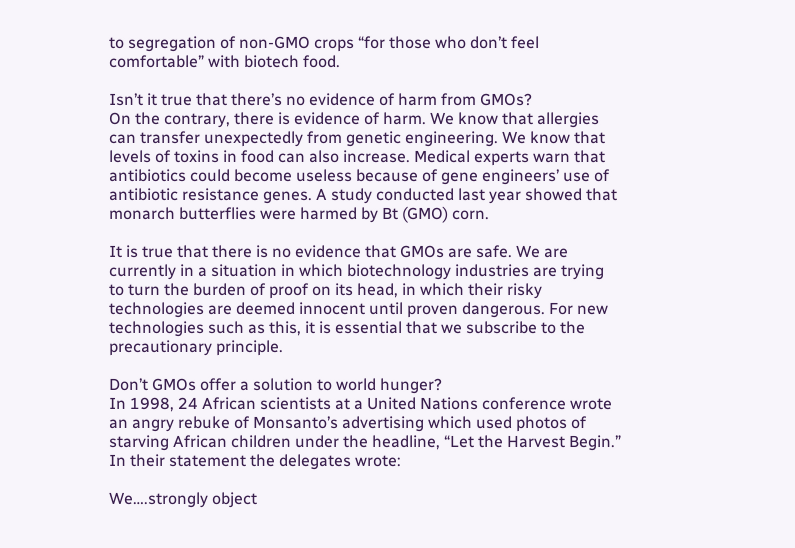to segregation of non-GMO crops “for those who don’t feel comfortable” with biotech food.

Isn’t it true that there’s no evidence of harm from GMOs?
On the contrary, there is evidence of harm. We know that allergies can transfer unexpectedly from genetic engineering. We know that levels of toxins in food can also increase. Medical experts warn that antibiotics could become useless because of gene engineers’ use of antibiotic resistance genes. A study conducted last year showed that monarch butterflies were harmed by Bt (GMO) corn.

It is true that there is no evidence that GMOs are safe. We are currently in a situation in which biotechnology industries are trying to turn the burden of proof on its head, in which their risky technologies are deemed innocent until proven dangerous. For new technologies such as this, it is essential that we subscribe to the precautionary principle.

Don’t GMOs offer a solution to world hunger?
In 1998, 24 African scientists at a United Nations conference wrote an angry rebuke of Monsanto’s advertising which used photos of starving African children under the headline, “Let the Harvest Begin.” In their statement the delegates wrote:

We….strongly object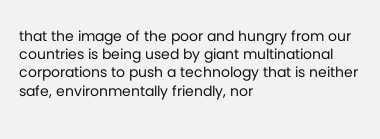that the image of the poor and hungry from our countries is being used by giant multinational corporations to push a technology that is neither safe, environmentally friendly, nor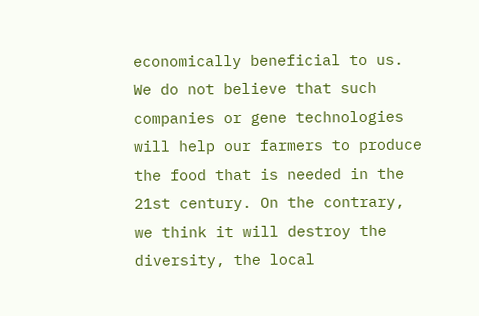economically beneficial to us. We do not believe that such companies or gene technologies will help our farmers to produce the food that is needed in the 21st century. On the contrary, we think it will destroy the diversity, the local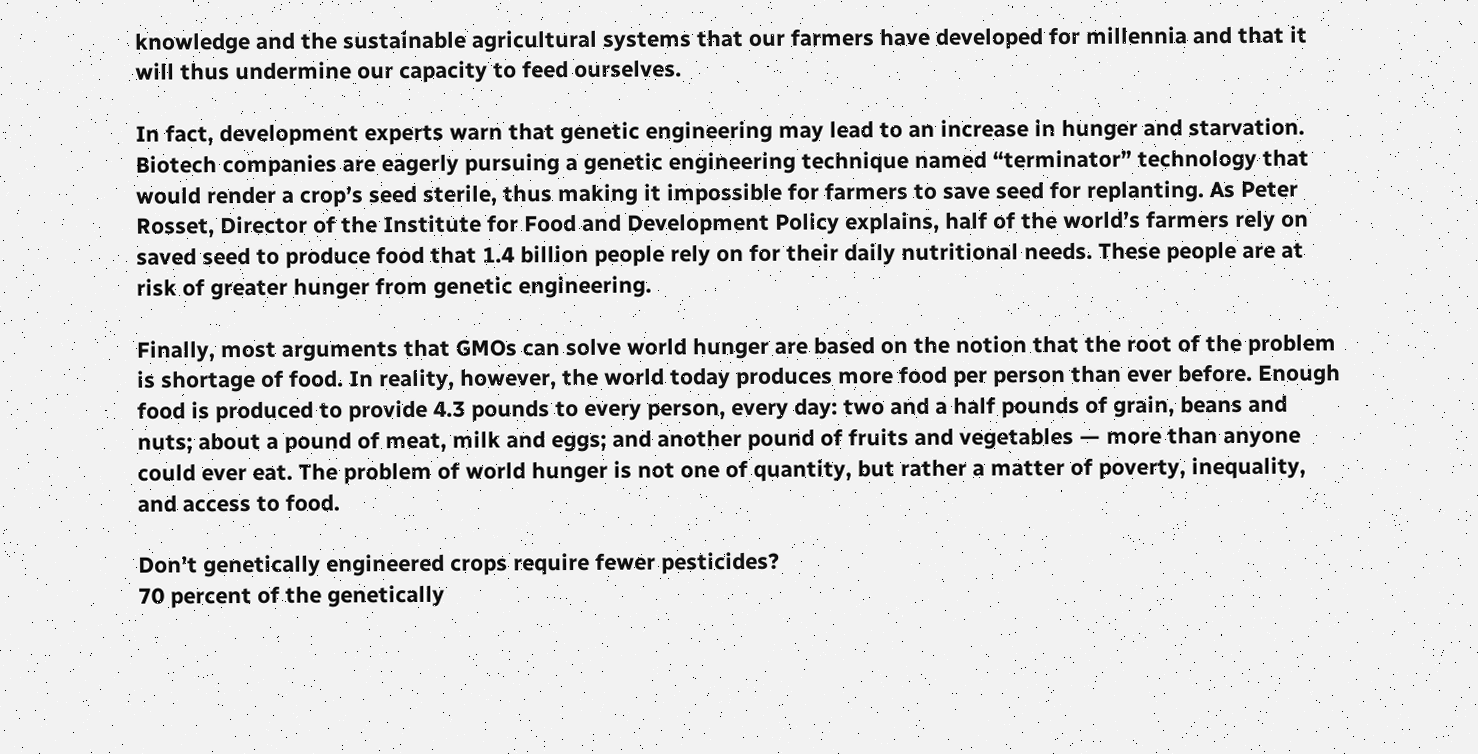knowledge and the sustainable agricultural systems that our farmers have developed for millennia and that it will thus undermine our capacity to feed ourselves.

In fact, development experts warn that genetic engineering may lead to an increase in hunger and starvation. Biotech companies are eagerly pursuing a genetic engineering technique named “terminator” technology that would render a crop’s seed sterile, thus making it impossible for farmers to save seed for replanting. As Peter Rosset, Director of the Institute for Food and Development Policy explains, half of the world’s farmers rely on saved seed to produce food that 1.4 billion people rely on for their daily nutritional needs. These people are at risk of greater hunger from genetic engineering.

Finally, most arguments that GMOs can solve world hunger are based on the notion that the root of the problem is shortage of food. In reality, however, the world today produces more food per person than ever before. Enough food is produced to provide 4.3 pounds to every person, every day: two and a half pounds of grain, beans and nuts; about a pound of meat, milk and eggs; and another pound of fruits and vegetables — more than anyone could ever eat. The problem of world hunger is not one of quantity, but rather a matter of poverty, inequality, and access to food.

Don’t genetically engineered crops require fewer pesticides?
70 percent of the genetically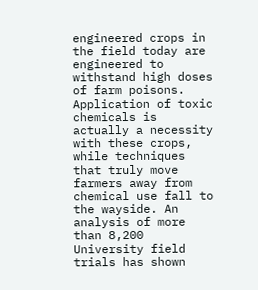engineered crops in the field today are engineered to withstand high doses of farm poisons. Application of toxic chemicals is actually a necessity with these crops, while techniques that truly move farmers away from chemical use fall to the wayside. An analysis of more than 8,200 University field trials has shown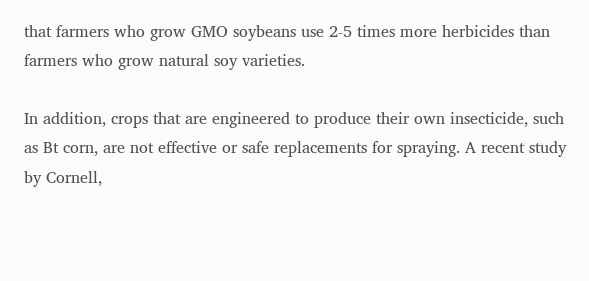that farmers who grow GMO soybeans use 2-5 times more herbicides than farmers who grow natural soy varieties.

In addition, crops that are engineered to produce their own insecticide, such as Bt corn, are not effective or safe replacements for spraying. A recent study by Cornell,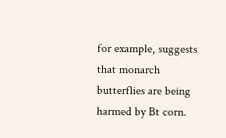for example, suggests that monarch butterflies are being harmed by Bt corn.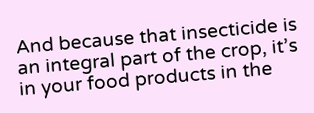And because that insecticide is an integral part of the crop, it’s in your food products in the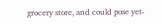grocery store, and could pose yet-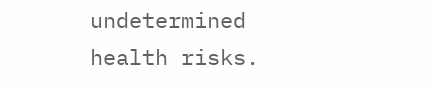undetermined health risks.